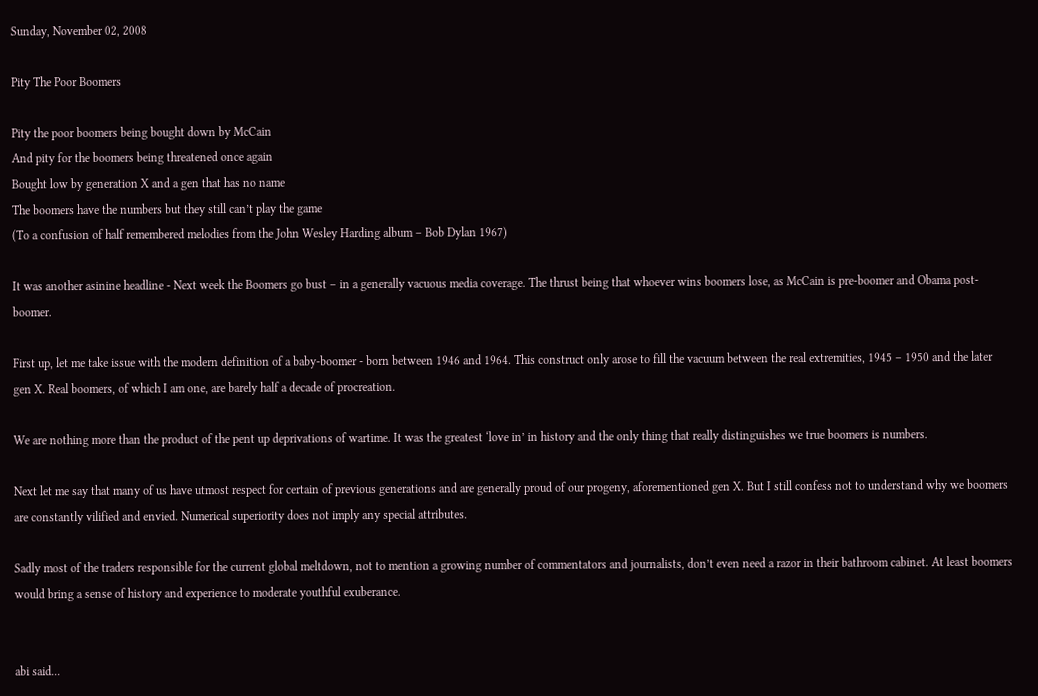Sunday, November 02, 2008

Pity The Poor Boomers

Pity the poor boomers being bought down by McCain
And pity for the boomers being threatened once again
Bought low by generation X and a gen that has no name
The boomers have the numbers but they still can’t play the game
(To a confusion of half remembered melodies from the John Wesley Harding album – Bob Dylan 1967)

It was another asinine headline - Next week the Boomers go bust – in a generally vacuous media coverage. The thrust being that whoever wins boomers lose, as McCain is pre-boomer and Obama post-boomer.

First up, let me take issue with the modern definition of a baby-boomer - born between 1946 and 1964. This construct only arose to fill the vacuum between the real extremities, 1945 – 1950 and the later gen X. Real boomers, of which I am one, are barely half a decade of procreation.

We are nothing more than the product of the pent up deprivations of wartime. It was the greatest ‘love in’ in history and the only thing that really distinguishes we true boomers is numbers.

Next let me say that many of us have utmost respect for certain of previous generations and are generally proud of our progeny, aforementioned gen X. But I still confess not to understand why we boomers are constantly vilified and envied. Numerical superiority does not imply any special attributes.

Sadly most of the traders responsible for the current global meltdown, not to mention a growing number of commentators and journalists, don’t even need a razor in their bathroom cabinet. At least boomers would bring a sense of history and experience to moderate youthful exuberance.


abi said...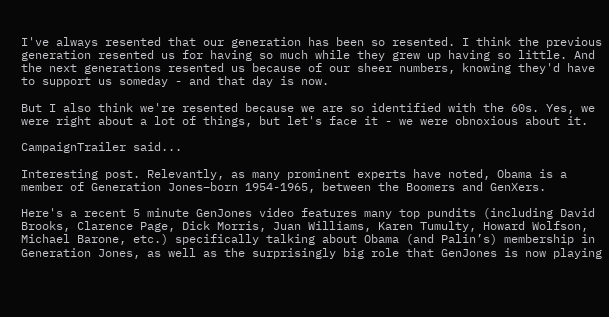I've always resented that our generation has been so resented. I think the previous generation resented us for having so much while they grew up having so little. And the next generations resented us because of our sheer numbers, knowing they'd have to support us someday - and that day is now.

But I also think we're resented because we are so identified with the 60s. Yes, we were right about a lot of things, but let's face it - we were obnoxious about it.

CampaignTrailer said...

Interesting post. Relevantly, as many prominent experts have noted, Obama is a member of Generation Jones–born 1954-1965, between the Boomers and GenXers.

Here's a recent 5 minute GenJones video features many top pundits (including David Brooks, Clarence Page, Dick Morris, Juan Williams, Karen Tumulty, Howard Wolfson, Michael Barone, etc.) specifically talking about Obama (and Palin’s) membership in Generation Jones, as well as the surprisingly big role that GenJones is now playing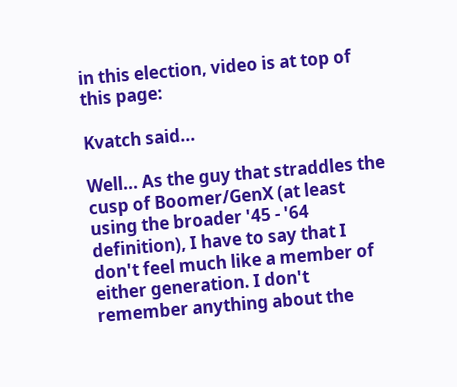in this election, video is at top of this page:

Kvatch said...

Well... As the guy that straddles the cusp of Boomer/GenX (at least using the broader '45 - '64 definition), I have to say that I don't feel much like a member of either generation. I don't remember anything about the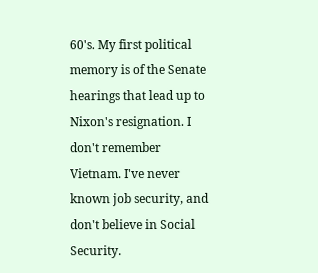60's. My first political memory is of the Senate hearings that lead up to Nixon's resignation. I don't remember Vietnam. I've never known job security, and don't believe in Social Security.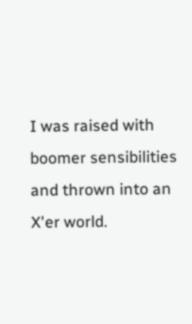I was raised with boomer sensibilities and thrown into an X'er world.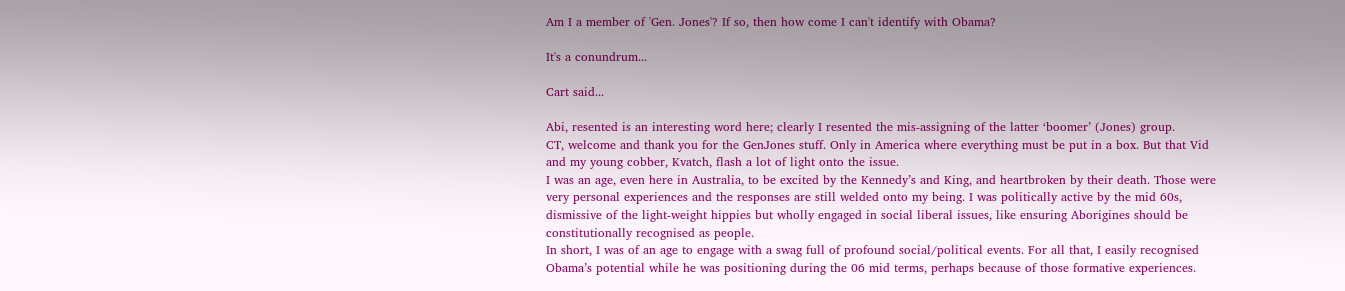Am I a member of 'Gen. Jones'? If so, then how come I can't identify with Obama?

It's a conundrum...

Cart said...

Abi, resented is an interesting word here; clearly I resented the mis-assigning of the latter ‘boomer’ (Jones) group.
CT, welcome and thank you for the GenJones stuff. Only in America where everything must be put in a box. But that Vid and my young cobber, Kvatch, flash a lot of light onto the issue.
I was an age, even here in Australia, to be excited by the Kennedy’s and King, and heartbroken by their death. Those were very personal experiences and the responses are still welded onto my being. I was politically active by the mid 60s, dismissive of the light-weight hippies but wholly engaged in social liberal issues, like ensuring Aborigines should be constitutionally recognised as people.
In short, I was of an age to engage with a swag full of profound social/political events. For all that, I easily recognised Obama’s potential while he was positioning during the 06 mid terms, perhaps because of those formative experiences.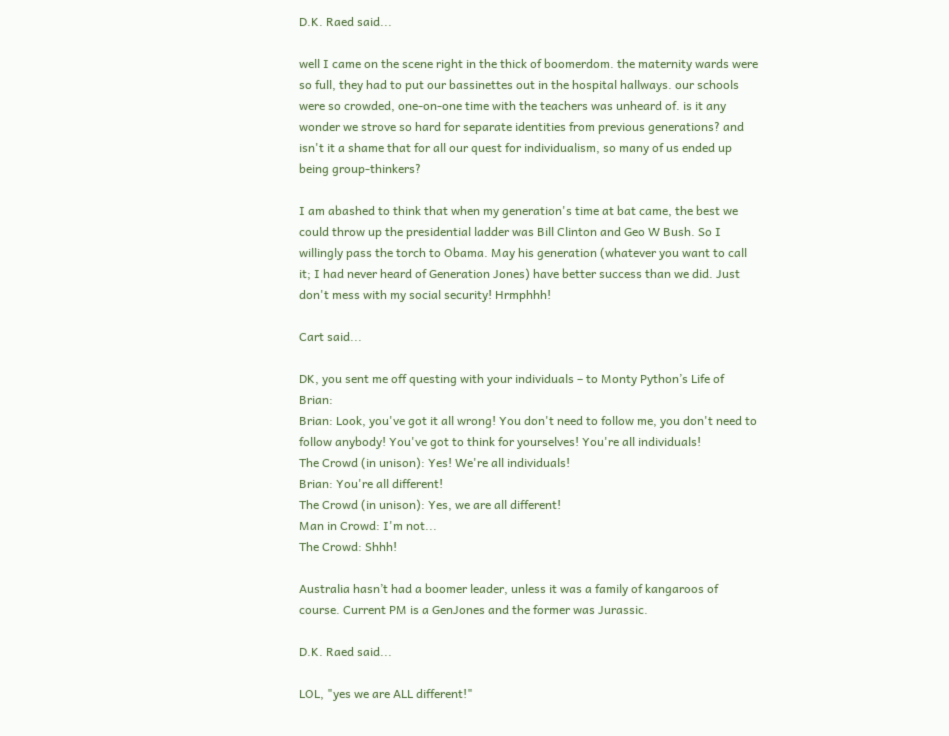D.K. Raed said...

well I came on the scene right in the thick of boomerdom. the maternity wards were so full, they had to put our bassinettes out in the hospital hallways. our schools were so crowded, one-on-one time with the teachers was unheard of. is it any wonder we strove so hard for separate identities from previous generations? and isn't it a shame that for all our quest for individualism, so many of us ended up being group-thinkers?

I am abashed to think that when my generation's time at bat came, the best we could throw up the presidential ladder was Bill Clinton and Geo W Bush. So I willingly pass the torch to Obama. May his generation (whatever you want to call it; I had never heard of Generation Jones) have better success than we did. Just don't mess with my social security! Hrmphhh!

Cart said...

DK, you sent me off questing with your individuals – to Monty Python’s Life of Brian:
Brian: Look, you've got it all wrong! You don't need to follow me, you don't need to follow anybody! You've got to think for yourselves! You're all individuals!
The Crowd (in unison): Yes! We're all individuals!
Brian: You're all different!
The Crowd (in unison): Yes, we are all different!
Man in Crowd: I'm not...
The Crowd: Shhh!

Australia hasn’t had a boomer leader, unless it was a family of kangaroos of course. Current PM is a GenJones and the former was Jurassic.

D.K. Raed said...

LOL, "yes we are ALL different!"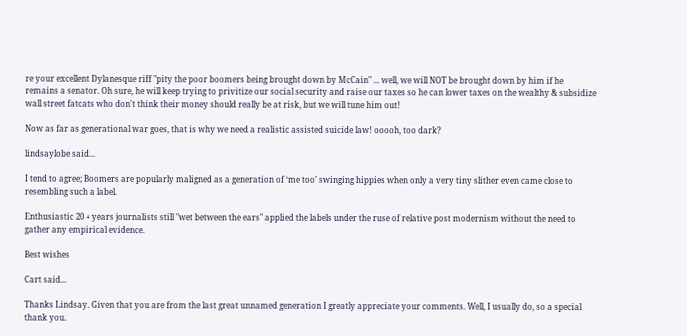re your excellent Dylanesque riff "pity the poor boomers being brought down by McCain" ... well, we will NOT be brought down by him if he remains a senator. Oh sure, he will keep trying to privitize our social security and raise our taxes so he can lower taxes on the wealthy & subsidize wall street fatcats who don't think their money should really be at risk, but we will tune him out!

Now as far as generational war goes, that is why we need a realistic assisted suicide law! ooooh, too dark?

lindsaylobe said...

I tend to agree; Boomers are popularly maligned as a generation of ‘me too’ swinging hippies when only a very tiny slither even came close to resembling such a label.

Enthusiastic 20 + years journalists still "wet between the ears" applied the labels under the ruse of relative post modernism without the need to gather any empirical evidence.

Best wishes

Cart said...

Thanks Lindsay. Given that you are from the last great unnamed generation I greatly appreciate your comments. Well, I usually do, so a special thank you.